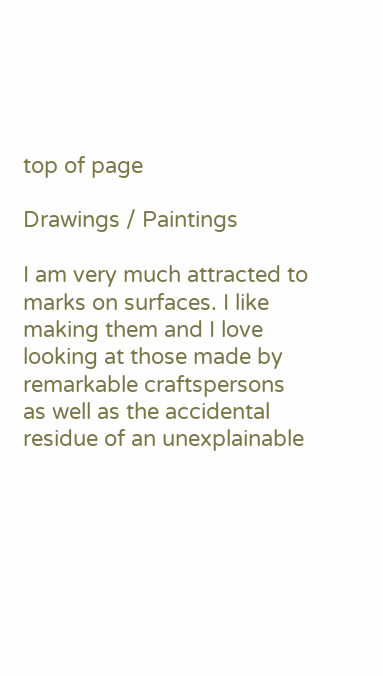top of page

Drawings / Paintings

I am very much attracted to marks on surfaces. I like making them and I love looking at those made by remarkable craftspersons as well as the accidental residue of an unexplainable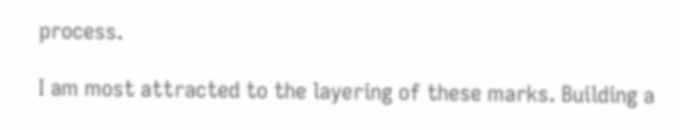process.

I am most attracted to the layering of these marks. Building a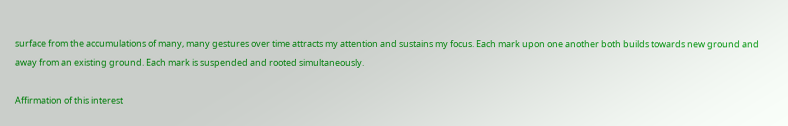surface from the accumulations of many, many gestures over time attracts my attention and sustains my focus. Each mark upon one another both builds towards new ground and away from an existing ground. Each mark is suspended and rooted simultaneously.

Affirmation of this interest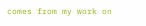comes from my work on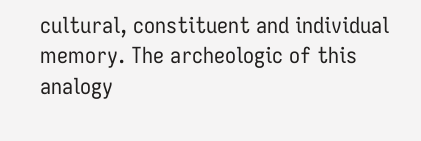cultural, constituent and individual memory. The archeologic of this analogy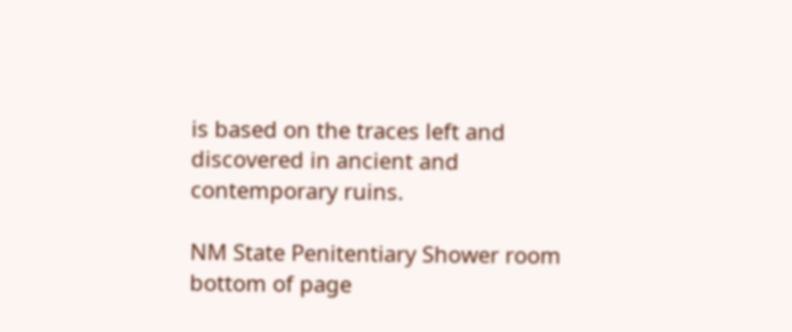is based on the traces left and discovered in ancient and contemporary ruins.

NM State Penitentiary Shower room
bottom of page